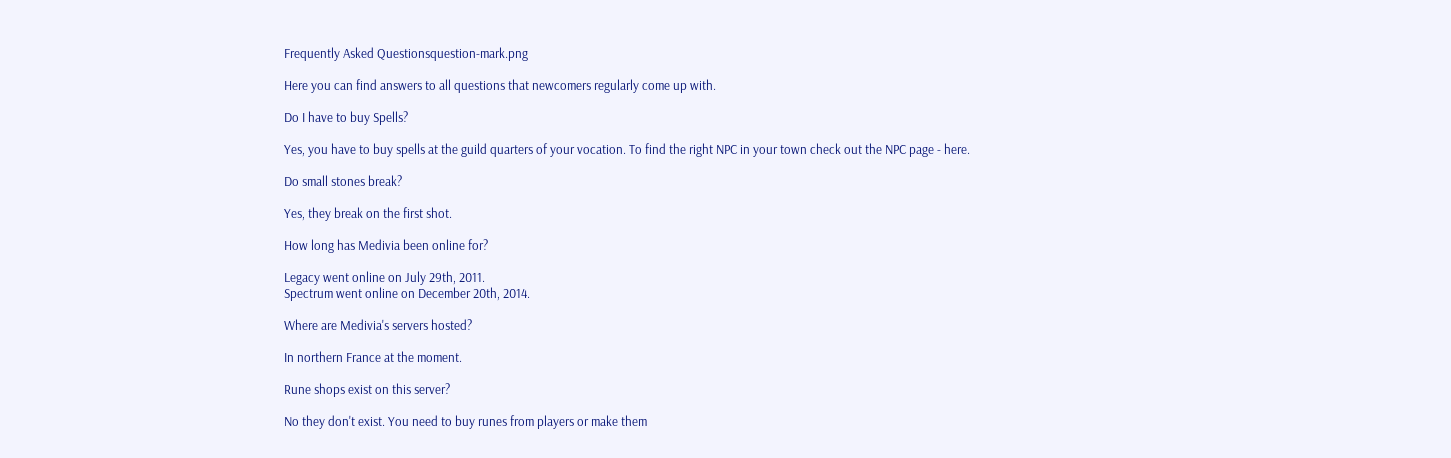Frequently Asked Questionsquestion-mark.png

Here you can find answers to all questions that newcomers regularly come up with.

Do I have to buy Spells?

Yes, you have to buy spells at the guild quarters of your vocation. To find the right NPC in your town check out the NPC page - here.

Do small stones break?

Yes, they break on the first shot.

How long has Medivia been online for?

Legacy went online on July 29th, 2011.
Spectrum went online on December 20th, 2014.

Where are Medivia's servers hosted?

In northern France at the moment.

Rune shops exist on this server?

No they don't exist. You need to buy runes from players or make them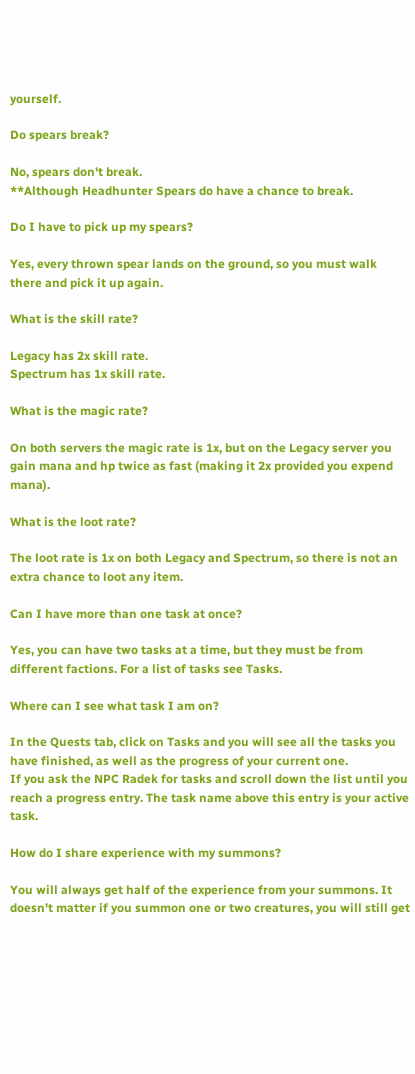yourself.

Do spears break?

No, spears don't break.
**Although Headhunter Spears do have a chance to break.

Do I have to pick up my spears?

Yes, every thrown spear lands on the ground, so you must walk there and pick it up again.

What is the skill rate?

Legacy has 2x skill rate.
Spectrum has 1x skill rate.

What is the magic rate?

On both servers the magic rate is 1x, but on the Legacy server you gain mana and hp twice as fast (making it 2x provided you expend mana).

What is the loot rate?

The loot rate is 1x on both Legacy and Spectrum, so there is not an extra chance to loot any item.

Can I have more than one task at once?

Yes, you can have two tasks at a time, but they must be from different factions. For a list of tasks see Tasks.

Where can I see what task I am on?

In the Quests tab, click on Tasks and you will see all the tasks you have finished, as well as the progress of your current one.
If you ask the NPC Radek for tasks and scroll down the list until you reach a progress entry. The task name above this entry is your active task.

How do I share experience with my summons?

You will always get half of the experience from your summons. It doesn't matter if you summon one or two creatures, you will still get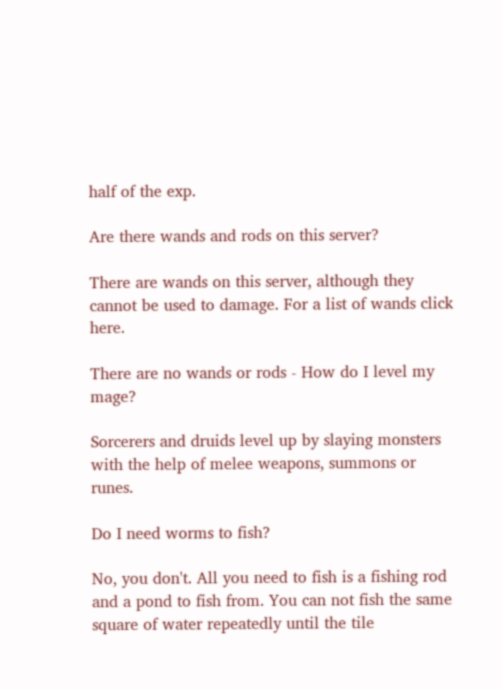half of the exp.

Are there wands and rods on this server?

There are wands on this server, although they cannot be used to damage. For a list of wands click here.

There are no wands or rods - How do I level my mage?

Sorcerers and druids level up by slaying monsters with the help of melee weapons, summons or runes.

Do I need worms to fish?

No, you don't. All you need to fish is a fishing rod and a pond to fish from. You can not fish the same square of water repeatedly until the tile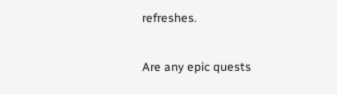refreshes.

Are any epic quests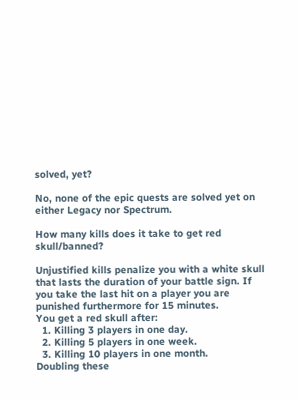solved, yet?

No, none of the epic quests are solved yet on either Legacy nor Spectrum.

How many kills does it take to get red skull/banned?

Unjustified kills penalize you with a white skull that lasts the duration of your battle sign. If you take the last hit on a player you are punished furthermore for 15 minutes.
You get a red skull after:
  1. Killing 3 players in one day.
  2. Killing 5 players in one week.
  3. Killing 10 players in one month.
Doubling these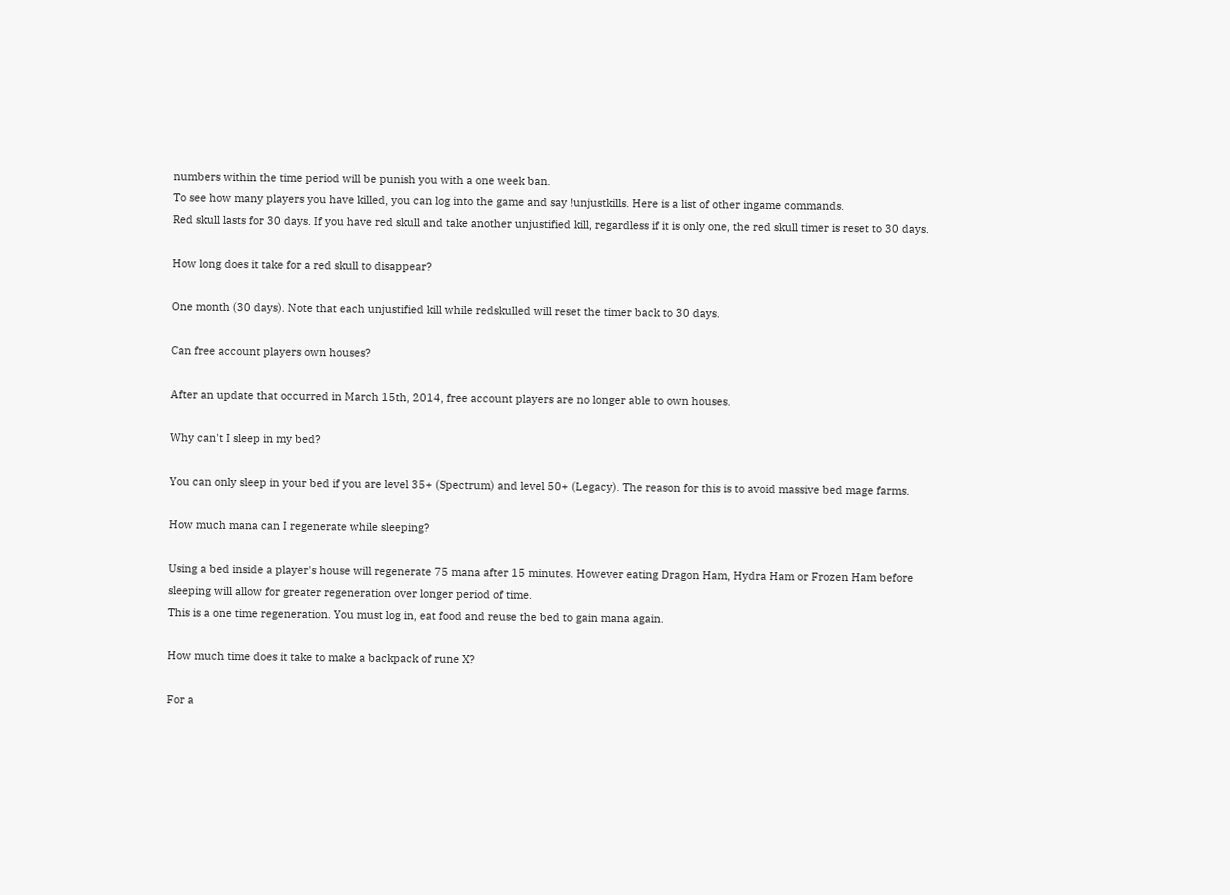numbers within the time period will be punish you with a one week ban.
To see how many players you have killed, you can log into the game and say !unjustkills. Here is a list of other ingame commands.
Red skull lasts for 30 days. If you have red skull and take another unjustified kill, regardless if it is only one, the red skull timer is reset to 30 days.

How long does it take for a red skull to disappear?

One month (30 days). Note that each unjustified kill while redskulled will reset the timer back to 30 days.

Can free account players own houses?

After an update that occurred in March 15th, 2014, free account players are no longer able to own houses.

Why can't I sleep in my bed?

You can only sleep in your bed if you are level 35+ (Spectrum) and level 50+ (Legacy). The reason for this is to avoid massive bed mage farms.

How much mana can I regenerate while sleeping?

Using a bed inside a player's house will regenerate 75 mana after 15 minutes. However eating Dragon Ham, Hydra Ham or Frozen Ham before sleeping will allow for greater regeneration over longer period of time.
This is a one time regeneration. You must log in, eat food and reuse the bed to gain mana again.

How much time does it take to make a backpack of rune X?

For a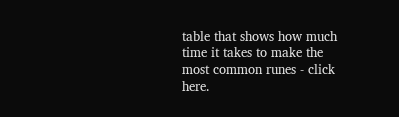table that shows how much time it takes to make the most common runes - click here.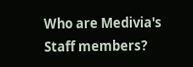Who are Medivia's Staff members?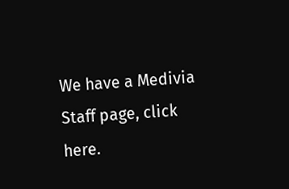We have a Medivia Staff page, click here.